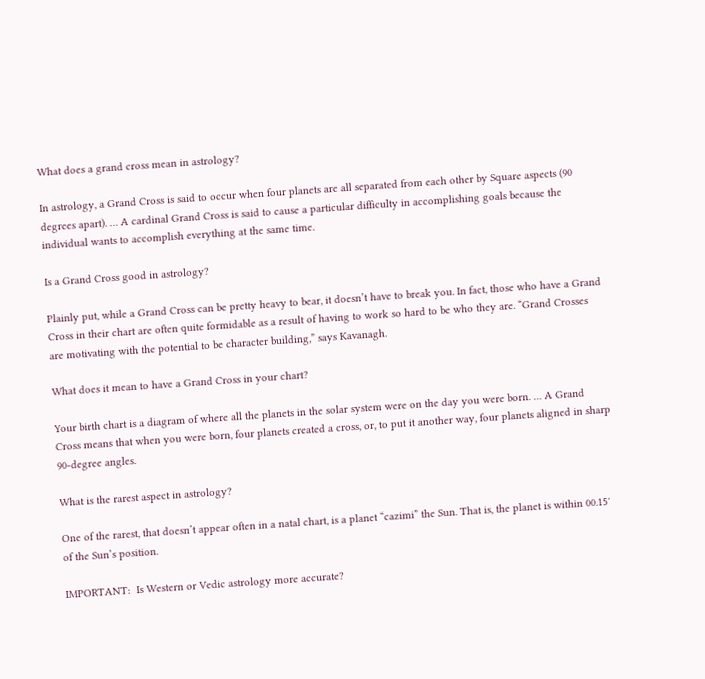What does a grand cross mean in astrology?

In astrology, a Grand Cross is said to occur when four planets are all separated from each other by Square aspects (90 degrees apart). … A cardinal Grand Cross is said to cause a particular difficulty in accomplishing goals because the individual wants to accomplish everything at the same time.

Is a Grand Cross good in astrology?

Plainly put, while a Grand Cross can be pretty heavy to bear, it doesn’t have to break you. In fact, those who have a Grand Cross in their chart are often quite formidable as a result of having to work so hard to be who they are. “Grand Crosses are motivating with the potential to be character building,” says Kavanagh.

What does it mean to have a Grand Cross in your chart?

Your birth chart is a diagram of where all the planets in the solar system were on the day you were born. … A Grand Cross means that when you were born, four planets created a cross, or, to put it another way, four planets aligned in sharp 90-degree angles.

What is the rarest aspect in astrology?

One of the rarest, that doesn’t appear often in a natal chart, is a planet “cazimi” the Sun. That is, the planet is within 00.15′ of the Sun’s position.

IMPORTANT:  Is Western or Vedic astrology more accurate?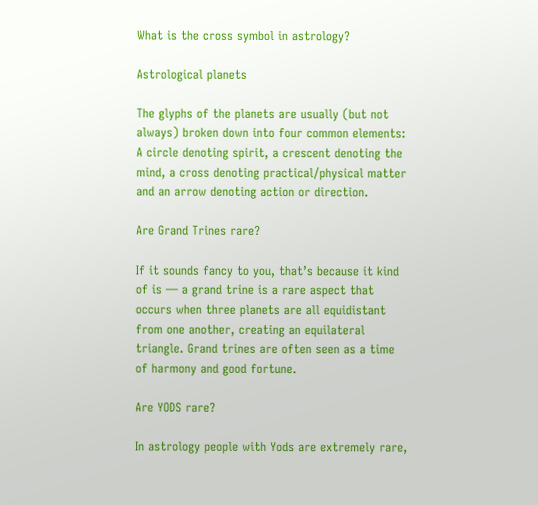What is the cross symbol in astrology?

Astrological planets

The glyphs of the planets are usually (but not always) broken down into four common elements: A circle denoting spirit, a crescent denoting the mind, a cross denoting practical/physical matter and an arrow denoting action or direction.

Are Grand Trines rare?

If it sounds fancy to you, that’s because it kind of is — a grand trine is a rare aspect that occurs when three planets are all equidistant from one another, creating an equilateral triangle. Grand trines are often seen as a time of harmony and good fortune.

Are YODS rare?

In astrology people with Yods are extremely rare,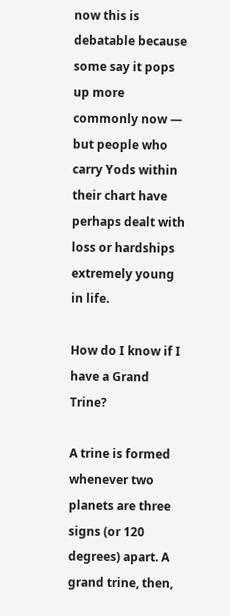now this is debatable because some say it pops up more commonly now — but people who carry Yods within their chart have perhaps dealt with loss or hardships extremely young in life.

How do I know if I have a Grand Trine?

A trine is formed whenever two planets are three signs (or 120 degrees) apart. A grand trine, then,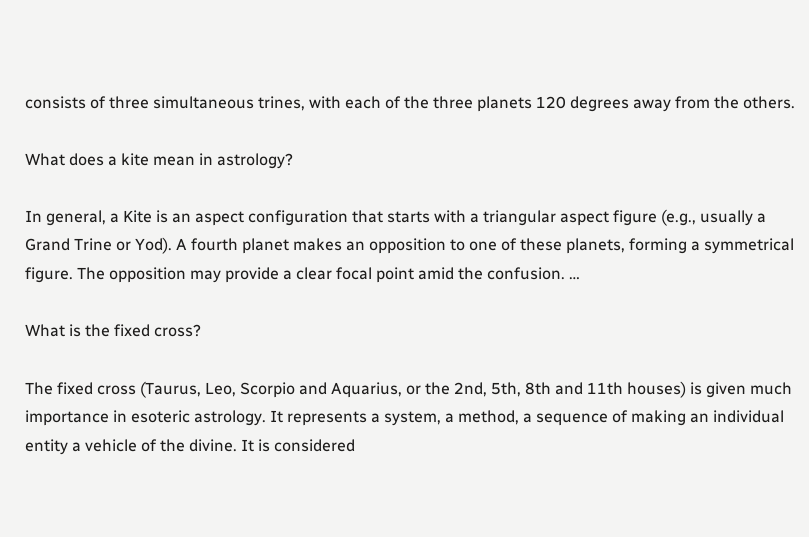consists of three simultaneous trines, with each of the three planets 120 degrees away from the others.

What does a kite mean in astrology?

In general, a Kite is an aspect configuration that starts with a triangular aspect figure (e.g., usually a Grand Trine or Yod). A fourth planet makes an opposition to one of these planets, forming a symmetrical figure. The opposition may provide a clear focal point amid the confusion. …

What is the fixed cross?

The fixed cross (Taurus, Leo, Scorpio and Aquarius, or the 2nd, 5th, 8th and 11th houses) is given much importance in esoteric astrology. It represents a system, a method, a sequence of making an individual entity a vehicle of the divine. It is considered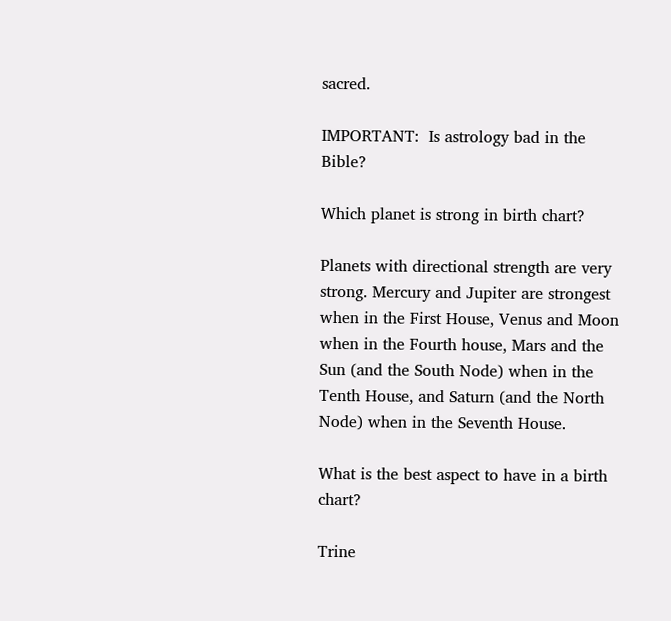sacred.

IMPORTANT:  Is astrology bad in the Bible?

Which planet is strong in birth chart?

Planets with directional strength are very strong. Mercury and Jupiter are strongest when in the First House, Venus and Moon when in the Fourth house, Mars and the Sun (and the South Node) when in the Tenth House, and Saturn (and the North Node) when in the Seventh House.

What is the best aspect to have in a birth chart?

Trine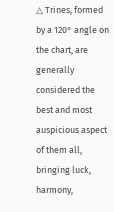△ Trines, formed by a 120° angle on the chart, are generally considered the best and most auspicious aspect of them all, bringing luck, harmony,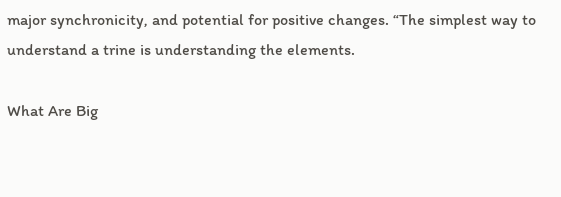major synchronicity, and potential for positive changes. “The simplest way to understand a trine is understanding the elements.

What Are Big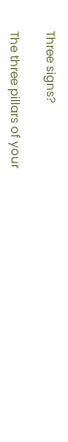Three signs?

The three pillars of your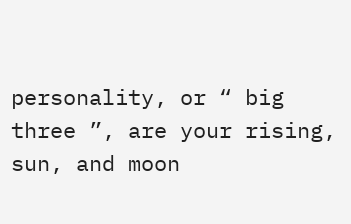personality, or “ big three ”, are your rising, sun, and moon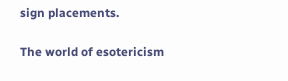sign placements.

The world of esotericism